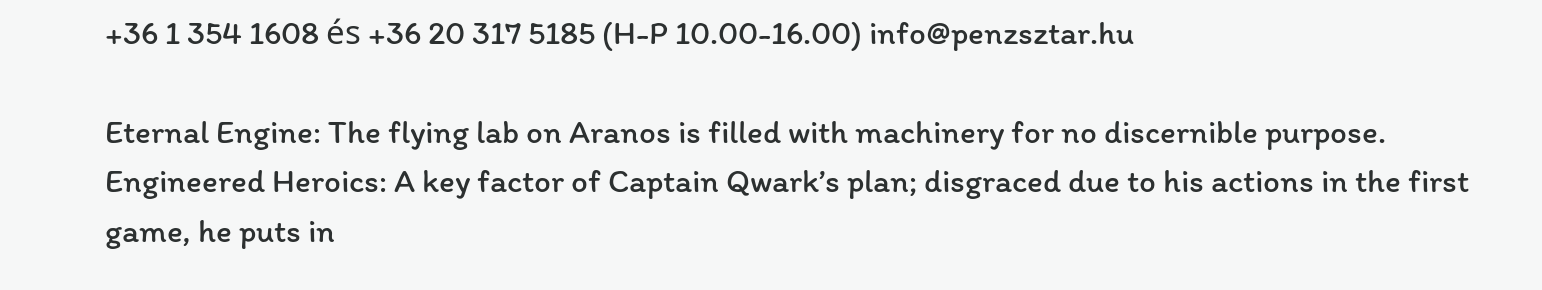+36 1 354 1608 és +36 20 317 5185 (H-P 10.00-16.00) info@penzsztar.hu

Eternal Engine: The flying lab on Aranos is filled with machinery for no discernible purpose. Engineered Heroics: A key factor of Captain Qwark’s plan; disgraced due to his actions in the first game, he puts in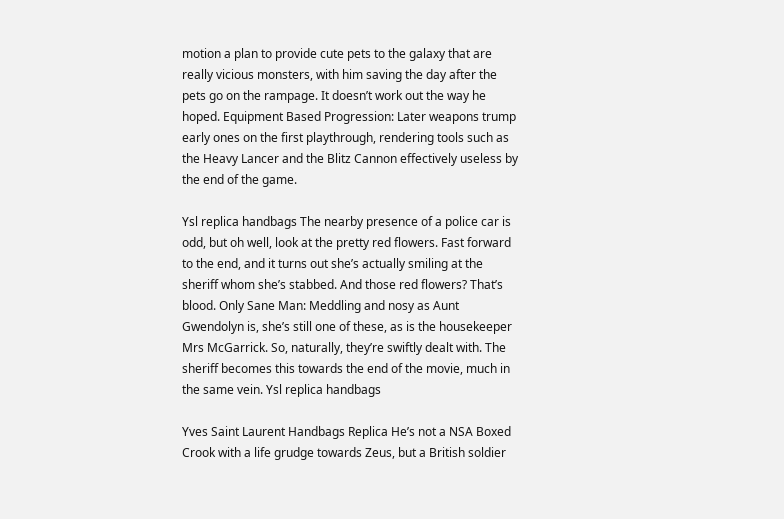motion a plan to provide cute pets to the galaxy that are really vicious monsters, with him saving the day after the pets go on the rampage. It doesn’t work out the way he hoped. Equipment Based Progression: Later weapons trump early ones on the first playthrough, rendering tools such as the Heavy Lancer and the Blitz Cannon effectively useless by the end of the game.

Ysl replica handbags The nearby presence of a police car is odd, but oh well, look at the pretty red flowers. Fast forward to the end, and it turns out she’s actually smiling at the sheriff whom she’s stabbed. And those red flowers? That’s blood. Only Sane Man: Meddling and nosy as Aunt Gwendolyn is, she’s still one of these, as is the housekeeper Mrs McGarrick. So, naturally, they’re swiftly dealt with. The sheriff becomes this towards the end of the movie, much in the same vein. Ysl replica handbags

Yves Saint Laurent Handbags Replica He’s not a NSA Boxed Crook with a life grudge towards Zeus, but a British soldier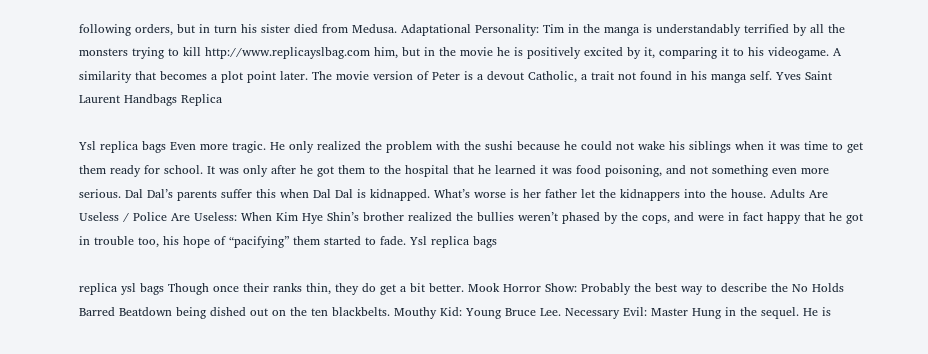following orders, but in turn his sister died from Medusa. Adaptational Personality: Tim in the manga is understandably terrified by all the monsters trying to kill http://www.replicayslbag.com him, but in the movie he is positively excited by it, comparing it to his videogame. A similarity that becomes a plot point later. The movie version of Peter is a devout Catholic, a trait not found in his manga self. Yves Saint Laurent Handbags Replica

Ysl replica bags Even more tragic. He only realized the problem with the sushi because he could not wake his siblings when it was time to get them ready for school. It was only after he got them to the hospital that he learned it was food poisoning, and not something even more serious. Dal Dal’s parents suffer this when Dal Dal is kidnapped. What’s worse is her father let the kidnappers into the house. Adults Are Useless / Police Are Useless: When Kim Hye Shin’s brother realized the bullies weren’t phased by the cops, and were in fact happy that he got in trouble too, his hope of “pacifying” them started to fade. Ysl replica bags

replica ysl bags Though once their ranks thin, they do get a bit better. Mook Horror Show: Probably the best way to describe the No Holds Barred Beatdown being dished out on the ten blackbelts. Mouthy Kid: Young Bruce Lee. Necessary Evil: Master Hung in the sequel. He is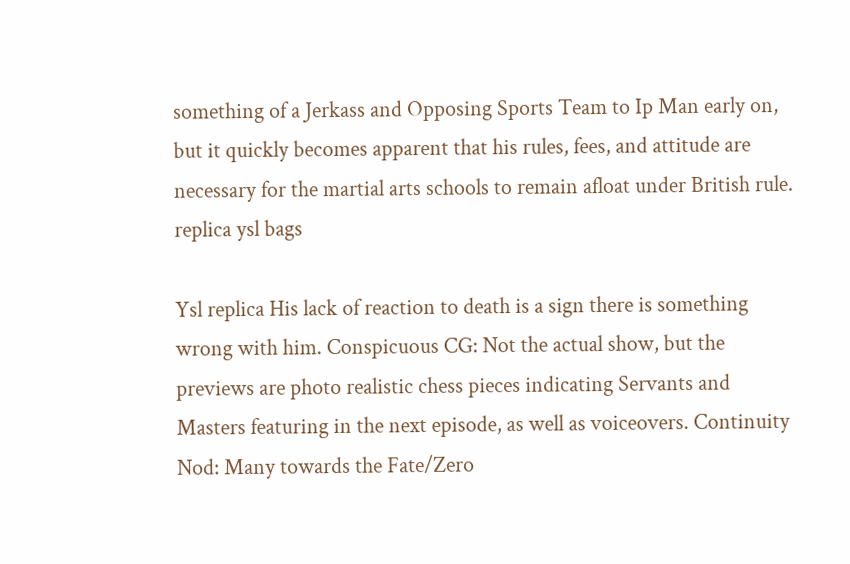something of a Jerkass and Opposing Sports Team to Ip Man early on, but it quickly becomes apparent that his rules, fees, and attitude are necessary for the martial arts schools to remain afloat under British rule. replica ysl bags

Ysl replica His lack of reaction to death is a sign there is something wrong with him. Conspicuous CG: Not the actual show, but the previews are photo realistic chess pieces indicating Servants and Masters featuring in the next episode, as well as voiceovers. Continuity Nod: Many towards the Fate/Zero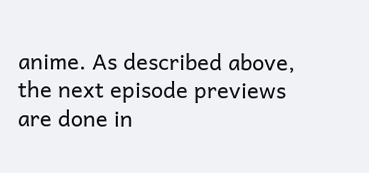anime. As described above, the next episode previews are done in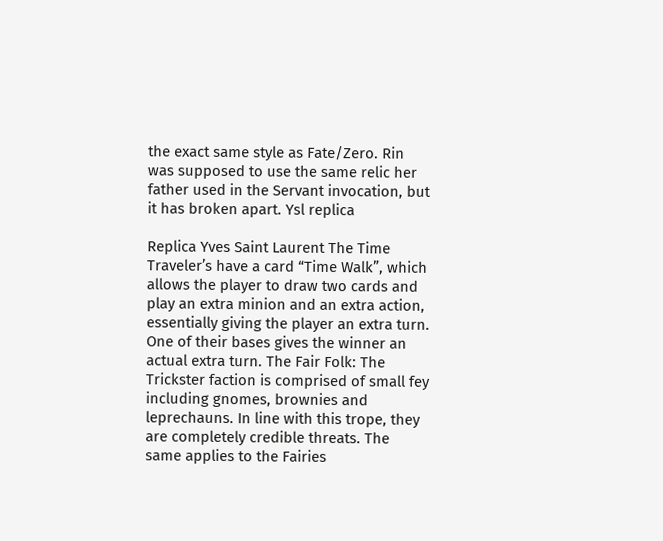the exact same style as Fate/Zero. Rin was supposed to use the same relic her father used in the Servant invocation, but it has broken apart. Ysl replica

Replica Yves Saint Laurent The Time Traveler’s have a card “Time Walk”, which allows the player to draw two cards and play an extra minion and an extra action, essentially giving the player an extra turn. One of their bases gives the winner an actual extra turn. The Fair Folk: The Trickster faction is comprised of small fey including gnomes, brownies and leprechauns. In line with this trope, they are completely credible threats. The same applies to the Fairies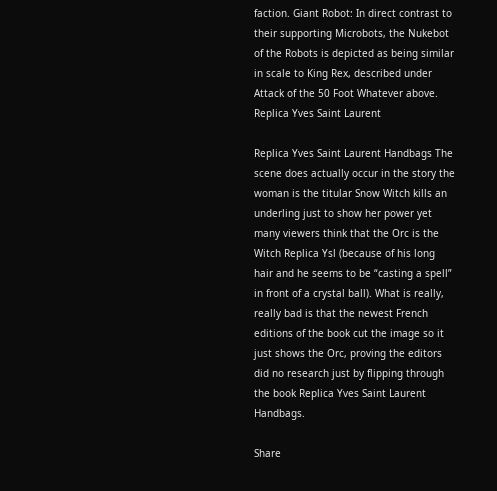faction. Giant Robot: In direct contrast to their supporting Microbots, the Nukebot of the Robots is depicted as being similar in scale to King Rex, described under Attack of the 50 Foot Whatever above. Replica Yves Saint Laurent

Replica Yves Saint Laurent Handbags The scene does actually occur in the story the woman is the titular Snow Witch kills an underling just to show her power yet many viewers think that the Orc is the Witch Replica Ysl (because of his long hair and he seems to be “casting a spell” in front of a crystal ball). What is really, really bad is that the newest French editions of the book cut the image so it just shows the Orc, proving the editors did no research just by flipping through the book Replica Yves Saint Laurent Handbags.

Share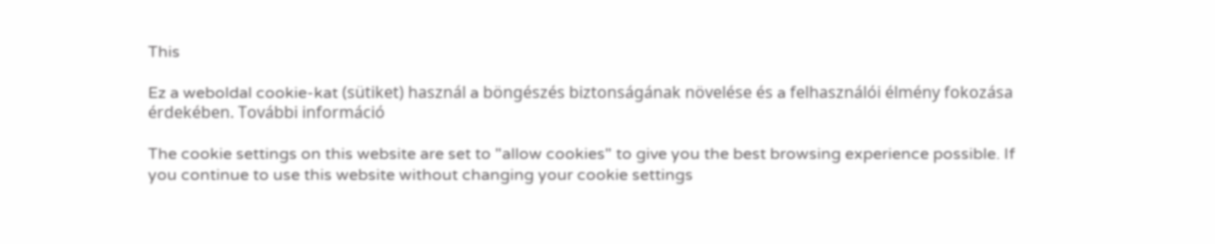This

Ez a weboldal cookie-kat (sütiket) használ a böngészés biztonságának növelése és a felhasználói élmény fokozása érdekében. További információ

The cookie settings on this website are set to "allow cookies" to give you the best browsing experience possible. If you continue to use this website without changing your cookie settings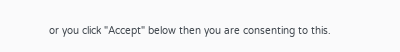or you click "Accept" below then you are consenting to this.